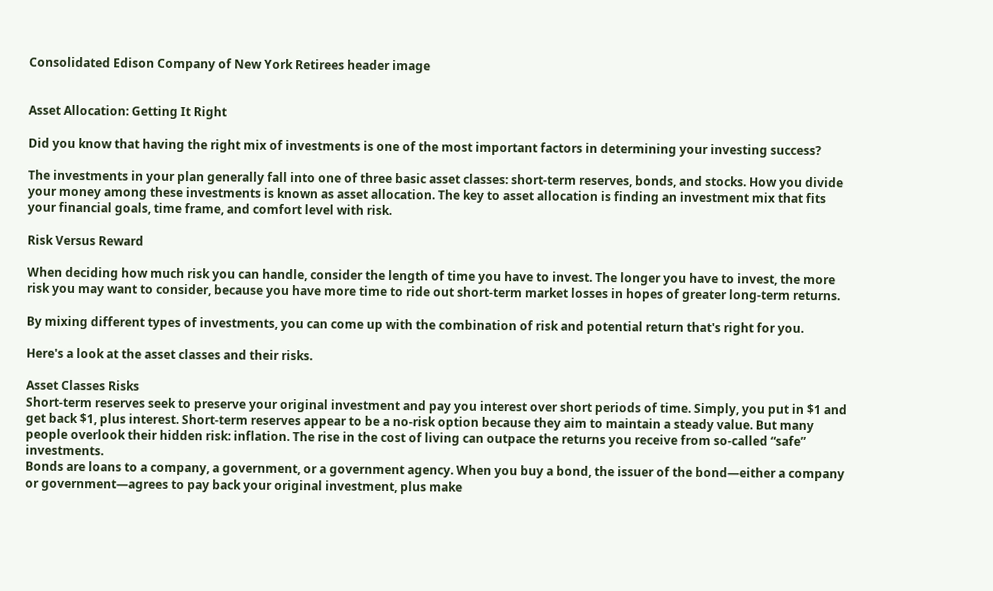Consolidated Edison Company of New York Retirees header image


Asset Allocation: Getting It Right

Did you know that having the right mix of investments is one of the most important factors in determining your investing success?

The investments in your plan generally fall into one of three basic asset classes: short-term reserves, bonds, and stocks. How you divide your money among these investments is known as asset allocation. The key to asset allocation is finding an investment mix that fits your financial goals, time frame, and comfort level with risk.

Risk Versus Reward

When deciding how much risk you can handle, consider the length of time you have to invest. The longer you have to invest, the more risk you may want to consider, because you have more time to ride out short-term market losses in hopes of greater long-term returns.

By mixing different types of investments, you can come up with the combination of risk and potential return that's right for you.

Here's a look at the asset classes and their risks.

Asset Classes Risks
Short-term reserves seek to preserve your original investment and pay you interest over short periods of time. Simply, you put in $1 and get back $1, plus interest. Short-term reserves appear to be a no-risk option because they aim to maintain a steady value. But many people overlook their hidden risk: inflation. The rise in the cost of living can outpace the returns you receive from so-called “safe” investments.
Bonds are loans to a company, a government, or a government agency. When you buy a bond, the issuer of the bond—either a company or government—agrees to pay back your original investment, plus make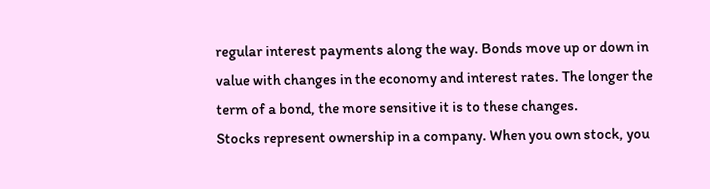regular interest payments along the way. Bonds move up or down in value with changes in the economy and interest rates. The longer the term of a bond, the more sensitive it is to these changes.
Stocks represent ownership in a company. When you own stock, you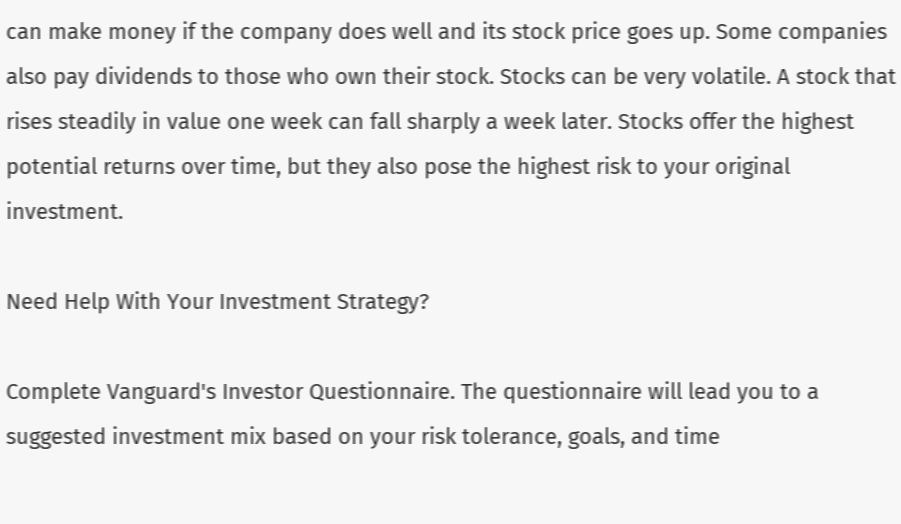can make money if the company does well and its stock price goes up. Some companies also pay dividends to those who own their stock. Stocks can be very volatile. A stock that rises steadily in value one week can fall sharply a week later. Stocks offer the highest potential returns over time, but they also pose the highest risk to your original investment.

Need Help With Your Investment Strategy?

Complete Vanguard's Investor Questionnaire. The questionnaire will lead you to a suggested investment mix based on your risk tolerance, goals, and time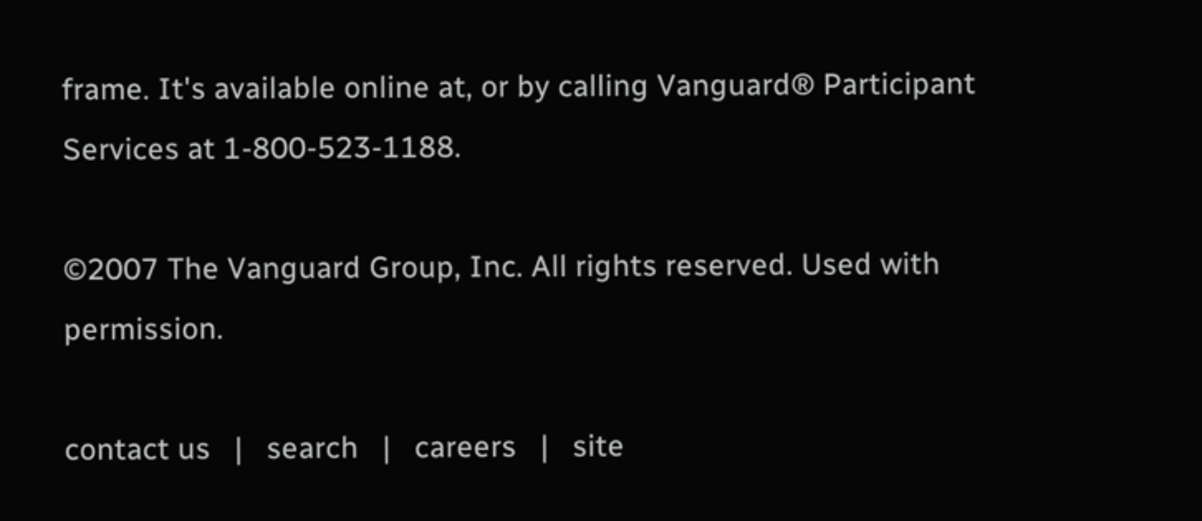frame. It's available online at, or by calling Vanguard® Participant Services at 1-800-523-1188.

©2007 The Vanguard Group, Inc. All rights reserved. Used with permission.

contact us   |   search   |   careers   |   site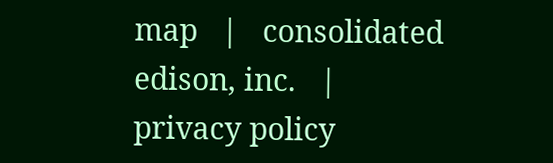map   |   consolidated edison, inc.   |   privacy policy